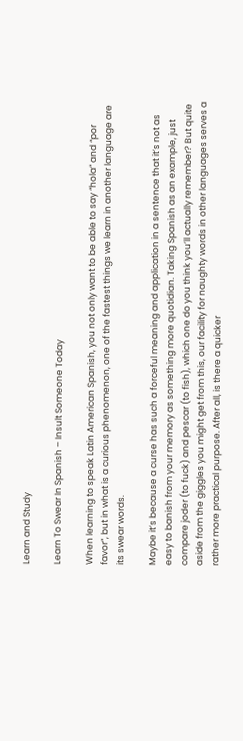Learn and Study

Learn To Swear In Spanish – Insult Someone Today

When learning to speak Latin American Spanish, you not only want to be able to say “hola” and “por favor”, but in what is a curious phenomenon, one of the fastest things we learn in another language are its swear words.

Maybe it’s because a curse has such a forceful meaning and application in a sentence that it’s not as easy to banish from your memory as something more quotidian. Taking Spanish as an example, just compare joder (to fuck) and pescar (to fish), which one do you think you’ll actually remember? But quite aside from the giggles you might get from this, our facility for naughty words in other languages serves a rather more practical purpose. After all, is there a quicker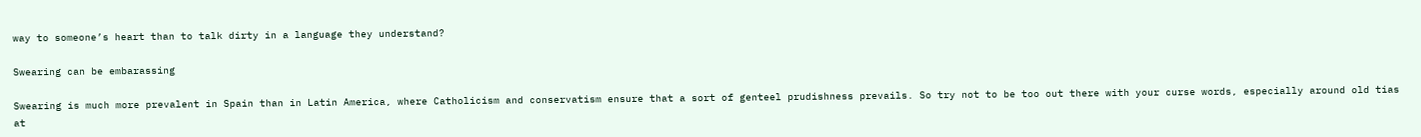way to someone’s heart than to talk dirty in a language they understand?

Swearing can be embarassing

Swearing is much more prevalent in Spain than in Latin America, where Catholicism and conservatism ensure that a sort of genteel prudishness prevails. So try not to be too out there with your curse words, especially around old tias at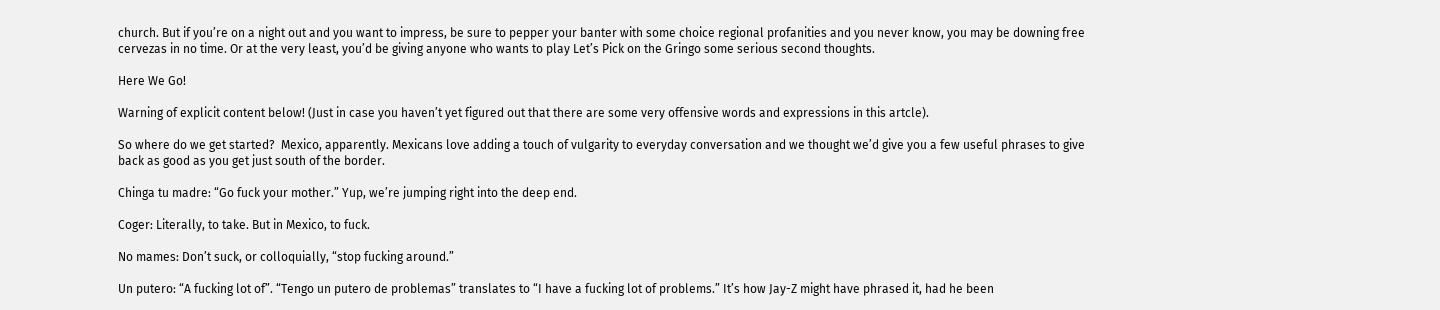church. But if you’re on a night out and you want to impress, be sure to pepper your banter with some choice regional profanities and you never know, you may be downing free cervezas in no time. Or at the very least, you’d be giving anyone who wants to play Let’s Pick on the Gringo some serious second thoughts.

Here We Go!

Warning of explicit content below! (Just in case you haven’t yet figured out that there are some very offensive words and expressions in this artcle).

So where do we get started?  Mexico, apparently. Mexicans love adding a touch of vulgarity to everyday conversation and we thought we’d give you a few useful phrases to give back as good as you get just south of the border.

Chinga tu madre: “Go fuck your mother.” Yup, we’re jumping right into the deep end.

Coger: Literally, to take. But in Mexico, to fuck.

No mames: Don’t suck, or colloquially, “stop fucking around.”

Un putero: “A fucking lot of”. “Tengo un putero de problemas” translates to “I have a fucking lot of problems.” It’s how Jay-Z might have phrased it, had he been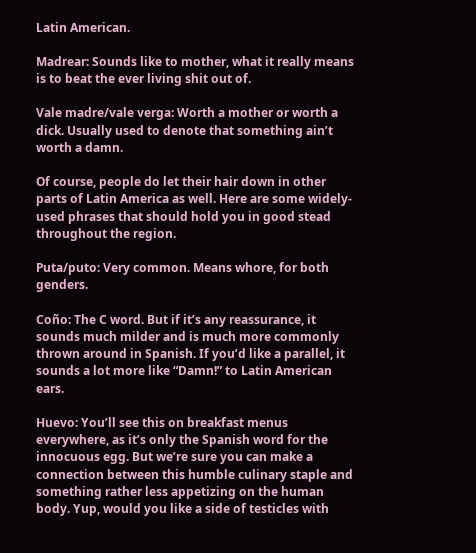Latin American.

Madrear: Sounds like to mother, what it really means is to beat the ever living shit out of.

Vale madre/vale verga: Worth a mother or worth a dick. Usually used to denote that something ain’t worth a damn.

Of course, people do let their hair down in other parts of Latin America as well. Here are some widely-used phrases that should hold you in good stead throughout the region.

Puta/puto: Very common. Means whore, for both genders.

Coño: The C word. But if it’s any reassurance, it sounds much milder and is much more commonly thrown around in Spanish. If you’d like a parallel, it sounds a lot more like “Damn!” to Latin American ears.

Huevo: You’ll see this on breakfast menus everywhere, as it’s only the Spanish word for the innocuous egg. But we’re sure you can make a connection between this humble culinary staple and something rather less appetizing on the human body. Yup, would you like a side of testicles with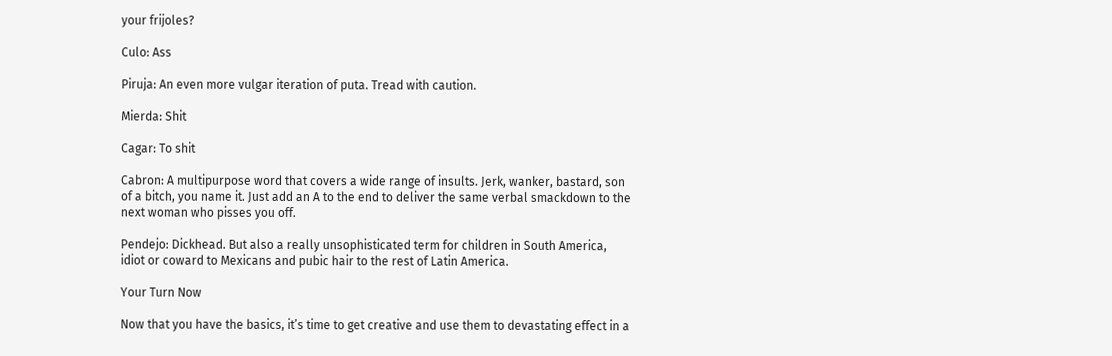your frijoles?

Culo: Ass

Piruja: An even more vulgar iteration of puta. Tread with caution.

Mierda: Shit

Cagar: To shit

Cabron: A multipurpose word that covers a wide range of insults. Jerk, wanker, bastard, son of a bitch, you name it. Just add an A to the end to deliver the same verbal smackdown to the next woman who pisses you off.

Pendejo: Dickhead. But also a really unsophisticated term for children in South America, idiot or coward to Mexicans and pubic hair to the rest of Latin America.

Your Turn Now

Now that you have the basics, it’s time to get creative and use them to devastating effect in a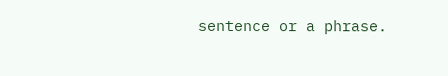sentence or a phrase.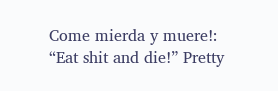Come mierda y muere!: “Eat shit and die!” Pretty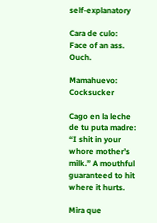self-explanatory

Cara de culo: Face of an ass. Ouch.

Mamahuevo: Cocksucker

Cago en la leche de tu puta madre: “I shit in your whore mother’s milk.” A mouthful guaranteed to hit where it hurts.

Mira que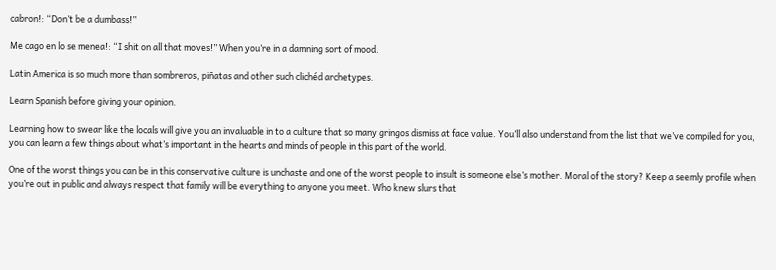cabron!: “Don’t be a dumbass!”

Me cago en lo se menea!: “I shit on all that moves!” When you’re in a damning sort of mood.

Latin America is so much more than sombreros, piñatas and other such clichéd archetypes.

Learn Spanish before giving your opinion.

Learning how to swear like the locals will give you an invaluable in to a culture that so many gringos dismiss at face value. You’ll also understand from the list that we’ve compiled for you, you can learn a few things about what’s important in the hearts and minds of people in this part of the world.

One of the worst things you can be in this conservative culture is unchaste and one of the worst people to insult is someone else’s mother. Moral of the story? Keep a seemly profile when you’re out in public and always respect that family will be everything to anyone you meet. Who knew slurs that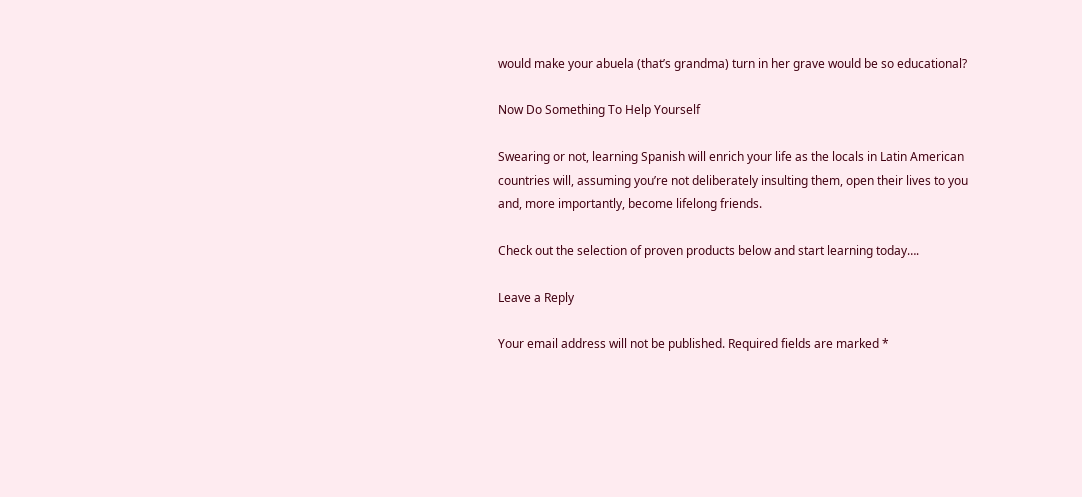would make your abuela (that’s grandma) turn in her grave would be so educational?

Now Do Something To Help Yourself

Swearing or not, learning Spanish will enrich your life as the locals in Latin American countries will, assuming you’re not deliberately insulting them, open their lives to you and, more importantly, become lifelong friends.

Check out the selection of proven products below and start learning today….

Leave a Reply

Your email address will not be published. Required fields are marked *